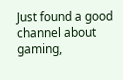Just found a good channel about gaming,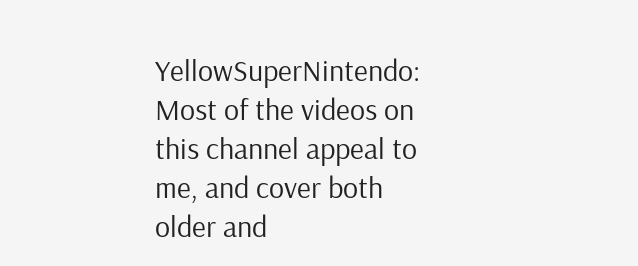YellowSuperNintendo: Most of the videos on this channel appeal to me, and cover both older and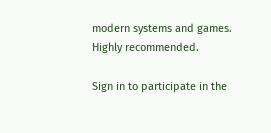modern systems and games. Highly recommended.

Sign in to participate in the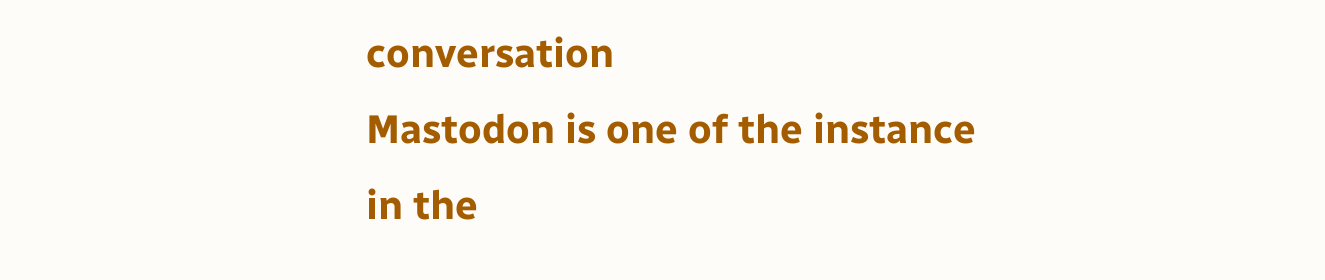conversation
Mastodon is one of the instance in the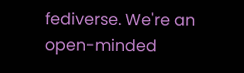fediverse. We're an open-minded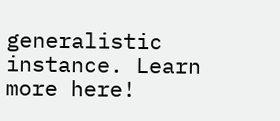generalistic instance. Learn more here!